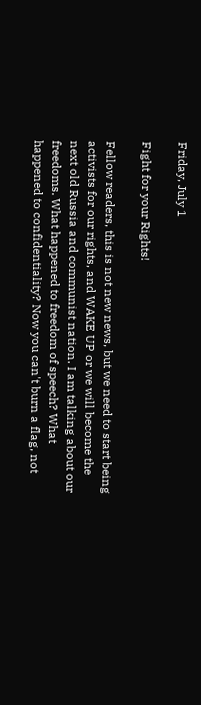Friday, July 1

Fight for your Rights!

Fellow readers, this is not new news, but we need to start being activists for our rights, and WAKE UP or we will become the next old Russia and communist nation. I am talking about our freedoms. What happened to freedom of speech? What happened to confidentiality? Now you can't burn a flag, not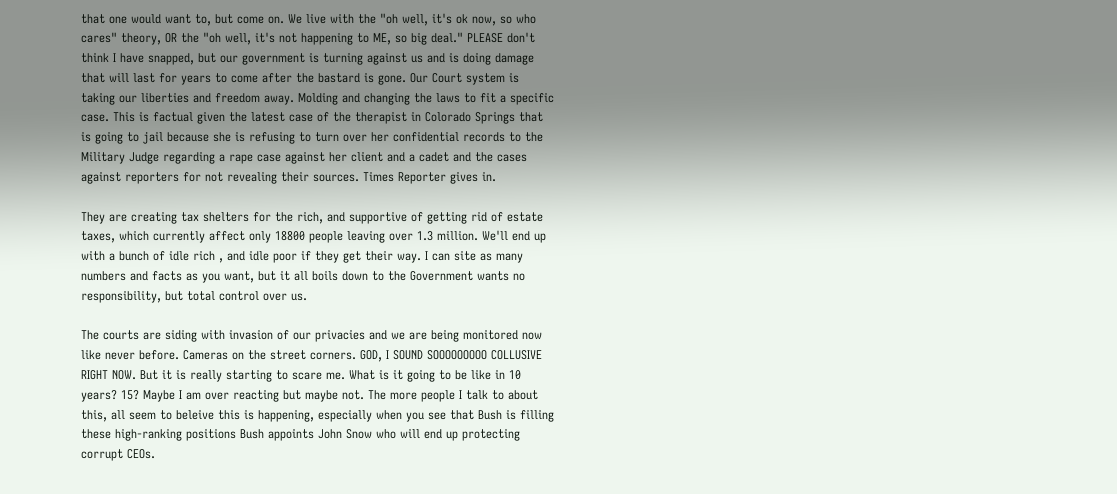that one would want to, but come on. We live with the "oh well, it's ok now, so who cares" theory, OR the "oh well, it's not happening to ME, so big deal." PLEASE don't think I have snapped, but our government is turning against us and is doing damage that will last for years to come after the bastard is gone. Our Court system is taking our liberties and freedom away. Molding and changing the laws to fit a specific case. This is factual given the latest case of the therapist in Colorado Springs that is going to jail because she is refusing to turn over her confidential records to the Military Judge regarding a rape case against her client and a cadet and the cases against reporters for not revealing their sources. Times Reporter gives in.

They are creating tax shelters for the rich, and supportive of getting rid of estate taxes, which currently affect only 18800 people leaving over 1.3 million. We'll end up with a bunch of idle rich , and idle poor if they get their way. I can site as many numbers and facts as you want, but it all boils down to the Government wants no responsibility, but total control over us.

The courts are siding with invasion of our privacies and we are being monitored now like never before. Cameras on the street corners. GOD, I SOUND SOOOOOOOOO COLLUSIVE RIGHT NOW. But it is really starting to scare me. What is it going to be like in 10 years? 15? Maybe I am over reacting but maybe not. The more people I talk to about this, all seem to beleive this is happening, especially when you see that Bush is filling these high-ranking positions Bush appoints John Snow who will end up protecting corrupt CEOs.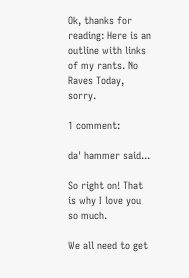Ok, thanks for reading: Here is an outline with links of my rants. No Raves Today, sorry.

1 comment:

da' hammer said...

So right on! That is why I love you so much.

We all need to get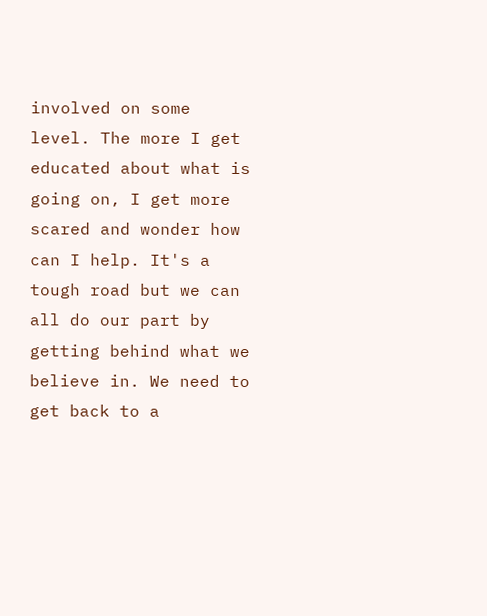involved on some level. The more I get educated about what is going on, I get more scared and wonder how can I help. It's a tough road but we can all do our part by getting behind what we believe in. We need to get back to a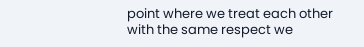point where we treat each other with the same respect we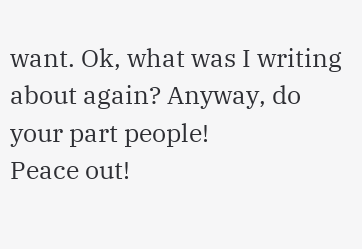want. Ok, what was I writing about again? Anyway, do your part people!
Peace out!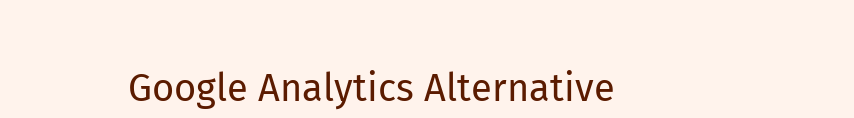Google Analytics Alternative